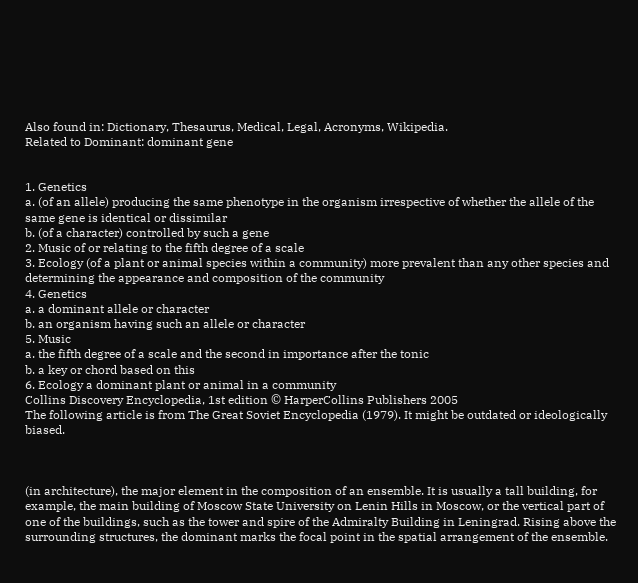Also found in: Dictionary, Thesaurus, Medical, Legal, Acronyms, Wikipedia.
Related to Dominant: dominant gene


1. Genetics
a. (of an allele) producing the same phenotype in the organism irrespective of whether the allele of the same gene is identical or dissimilar
b. (of a character) controlled by such a gene
2. Music of or relating to the fifth degree of a scale
3. Ecology (of a plant or animal species within a community) more prevalent than any other species and determining the appearance and composition of the community
4. Genetics
a. a dominant allele or character
b. an organism having such an allele or character
5. Music
a. the fifth degree of a scale and the second in importance after the tonic
b. a key or chord based on this
6. Ecology a dominant plant or animal in a community
Collins Discovery Encyclopedia, 1st edition © HarperCollins Publishers 2005
The following article is from The Great Soviet Encyclopedia (1979). It might be outdated or ideologically biased.



(in architecture), the major element in the composition of an ensemble. It is usually a tall building, for example, the main building of Moscow State University on Lenin Hills in Moscow, or the vertical part of one of the buildings, such as the tower and spire of the Admiralty Building in Leningrad. Rising above the surrounding structures, the dominant marks the focal point in the spatial arrangement of the ensemble.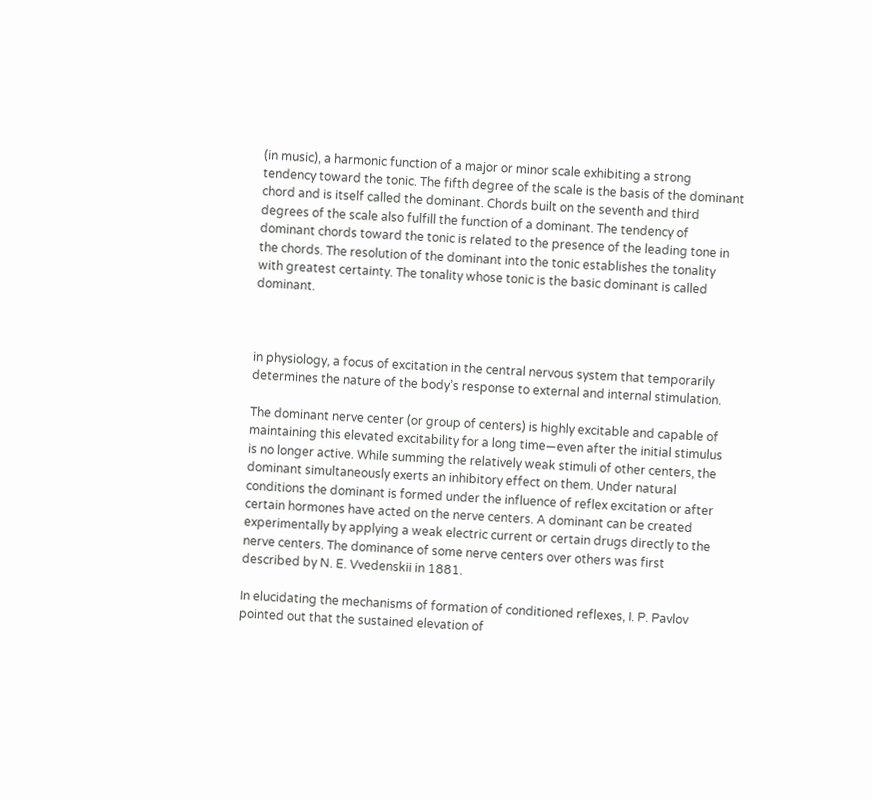(in music), a harmonic function of a major or minor scale exhibiting a strong tendency toward the tonic. The fifth degree of the scale is the basis of the dominant chord and is itself called the dominant. Chords built on the seventh and third degrees of the scale also fulfill the function of a dominant. The tendency of dominant chords toward the tonic is related to the presence of the leading tone in the chords. The resolution of the dominant into the tonic establishes the tonality with greatest certainty. The tonality whose tonic is the basic dominant is called dominant.



in physiology, a focus of excitation in the central nervous system that temporarily determines the nature of the body’s response to external and internal stimulation.

The dominant nerve center (or group of centers) is highly excitable and capable of maintaining this elevated excitability for a long time—even after the initial stimulus is no longer active. While summing the relatively weak stimuli of other centers, the dominant simultaneously exerts an inhibitory effect on them. Under natural conditions the dominant is formed under the influence of reflex excitation or after certain hormones have acted on the nerve centers. A dominant can be created experimentally by applying a weak electric current or certain drugs directly to the nerve centers. The dominance of some nerve centers over others was first described by N. E. Vvedenskii in 1881.

In elucidating the mechanisms of formation of conditioned reflexes, I. P. Pavlov pointed out that the sustained elevation of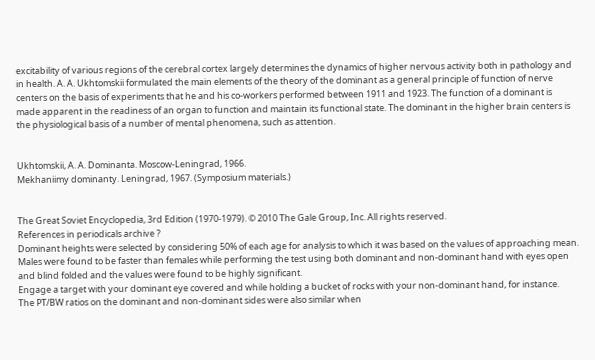excitability of various regions of the cerebral cortex largely determines the dynamics of higher nervous activity both in pathology and in health. A. A. Ukhtomskii formulated the main elements of the theory of the dominant as a general principle of function of nerve centers on the basis of experiments that he and his co-workers performed between 1911 and 1923. The function of a dominant is made apparent in the readiness of an organ to function and maintain its functional state. The dominant in the higher brain centers is the physiological basis of a number of mental phenomena, such as attention.


Ukhtomskii, A. A. Dominanta. Moscow-Leningrad, 1966.
Mekhaniimy dominanty. Leningrad, 1967. (Symposium materials.)


The Great Soviet Encyclopedia, 3rd Edition (1970-1979). © 2010 The Gale Group, Inc. All rights reserved.
References in periodicals archive ?
Dominant heights were selected by considering 50% of each age for analysis to which it was based on the values of approaching mean.
Males were found to be faster than females while performing the test using both dominant and non-dominant hand with eyes open and blind folded and the values were found to be highly significant.
Engage a target with your dominant eye covered and while holding a bucket of rocks with your non-dominant hand, for instance.
The PT/BW ratios on the dominant and non-dominant sides were also similar when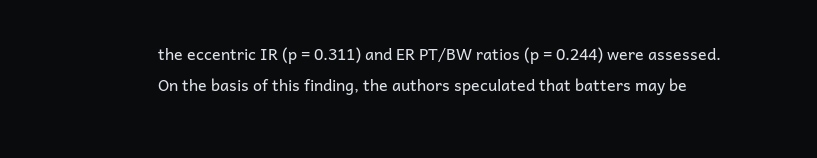the eccentric IR (p = 0.311) and ER PT/BW ratios (p = 0.244) were assessed.
On the basis of this finding, the authors speculated that batters may be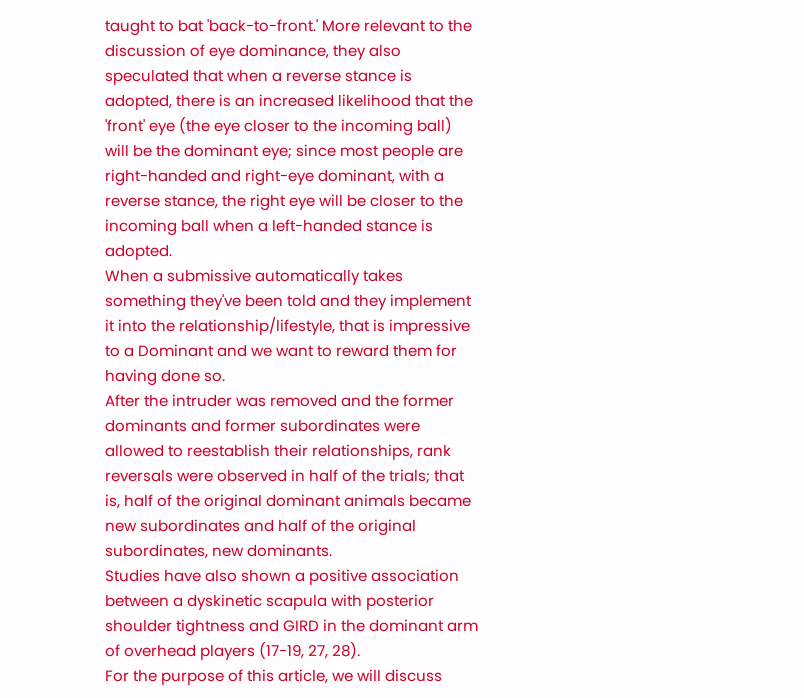taught to bat 'back-to-front.' More relevant to the discussion of eye dominance, they also speculated that when a reverse stance is adopted, there is an increased likelihood that the 'front' eye (the eye closer to the incoming ball) will be the dominant eye; since most people are right-handed and right-eye dominant, with a reverse stance, the right eye will be closer to the incoming ball when a left-handed stance is adopted.
When a submissive automatically takes something they've been told and they implement it into the relationship/lifestyle, that is impressive to a Dominant and we want to reward them for having done so.
After the intruder was removed and the former dominants and former subordinates were allowed to reestablish their relationships, rank reversals were observed in half of the trials; that is, half of the original dominant animals became new subordinates and half of the original subordinates, new dominants.
Studies have also shown a positive association between a dyskinetic scapula with posterior shoulder tightness and GIRD in the dominant arm of overhead players (17-19, 27, 28).
For the purpose of this article, we will discuss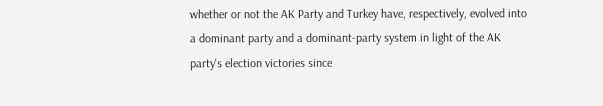whether or not the AK Party and Turkey have, respectively, evolved into a dominant party and a dominant-party system in light of the AK party's election victories since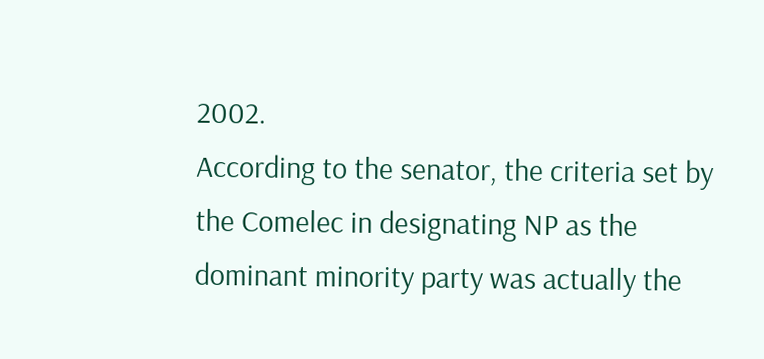2002.
According to the senator, the criteria set by the Comelec in designating NP as the dominant minority party was actually the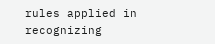rules applied in recognizing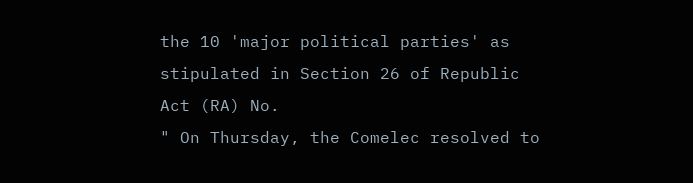the 10 'major political parties' as stipulated in Section 26 of Republic Act (RA) No.
" On Thursday, the Comelec resolved to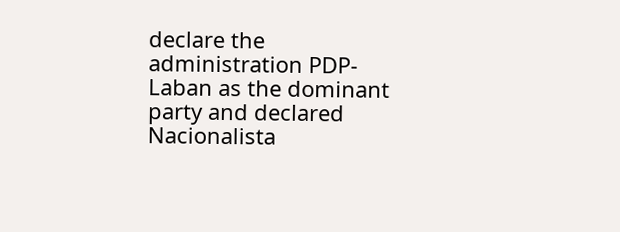declare the administration PDP-Laban as the dominant party and declared Nacionalista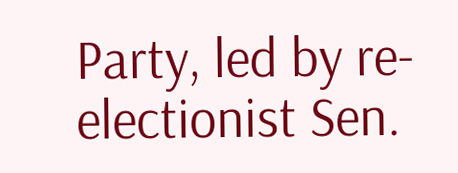Party, led by re-electionist Sen.